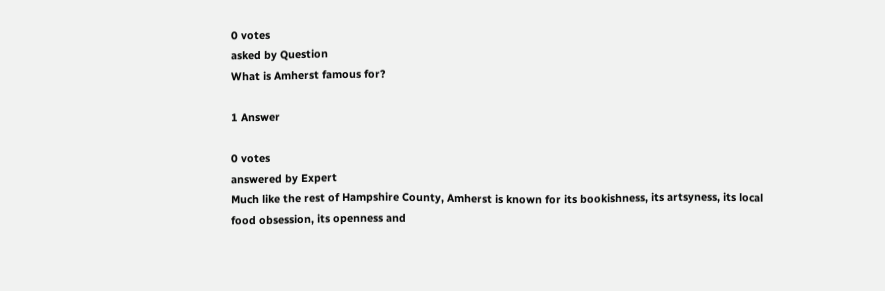0 votes
asked by Question
What is Amherst famous for?

1 Answer

0 votes
answered by Expert
Much like the rest of Hampshire County, Amherst is known for its bookishness, its artsyness, its local food obsession, its openness and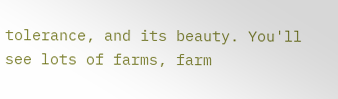tolerance, and its beauty. You'll see lots of farms, farm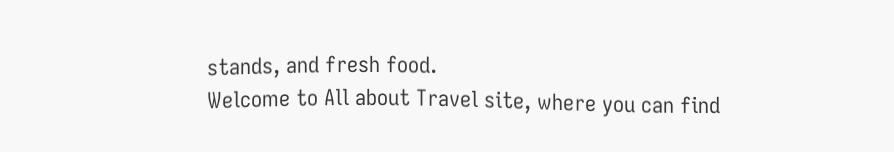stands, and fresh food.
Welcome to All about Travel site, where you can find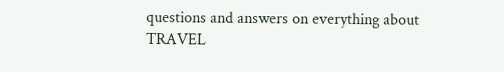questions and answers on everything about TRAVEL